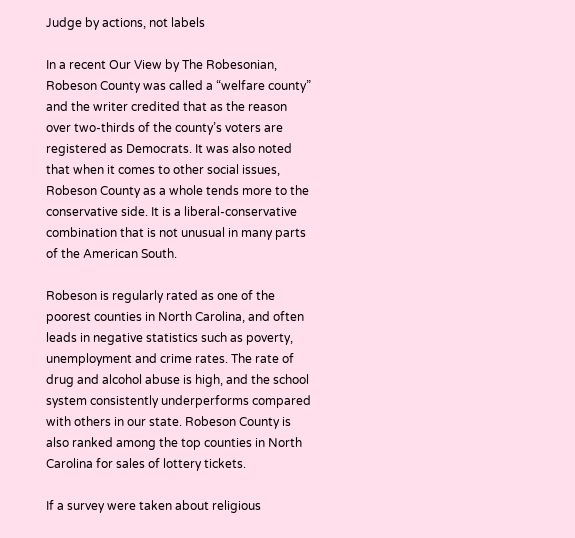Judge by actions, not labels

In a recent Our View by The Robesonian, Robeson County was called a “welfare county” and the writer credited that as the reason over two-thirds of the county’s voters are registered as Democrats. It was also noted that when it comes to other social issues, Robeson County as a whole tends more to the conservative side. It is a liberal-conservative combination that is not unusual in many parts of the American South.

Robeson is regularly rated as one of the poorest counties in North Carolina, and often leads in negative statistics such as poverty, unemployment and crime rates. The rate of drug and alcohol abuse is high, and the school system consistently underperforms compared with others in our state. Robeson County is also ranked among the top counties in North Carolina for sales of lottery tickets.

If a survey were taken about religious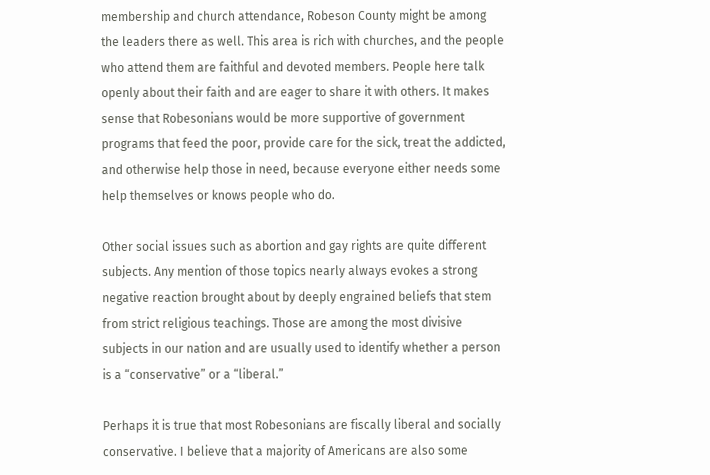membership and church attendance, Robeson County might be among the leaders there as well. This area is rich with churches, and the people who attend them are faithful and devoted members. People here talk openly about their faith and are eager to share it with others. It makes sense that Robesonians would be more supportive of government programs that feed the poor, provide care for the sick, treat the addicted, and otherwise help those in need, because everyone either needs some help themselves or knows people who do.

Other social issues such as abortion and gay rights are quite different subjects. Any mention of those topics nearly always evokes a strong negative reaction brought about by deeply engrained beliefs that stem from strict religious teachings. Those are among the most divisive subjects in our nation and are usually used to identify whether a person is a “conservative” or a “liberal.”

Perhaps it is true that most Robesonians are fiscally liberal and socially conservative. I believe that a majority of Americans are also some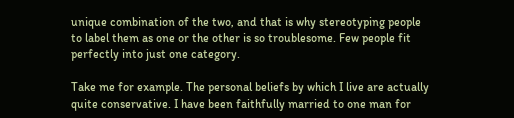unique combination of the two, and that is why stereotyping people to label them as one or the other is so troublesome. Few people fit perfectly into just one category.

Take me for example. The personal beliefs by which I live are actually quite conservative. I have been faithfully married to one man for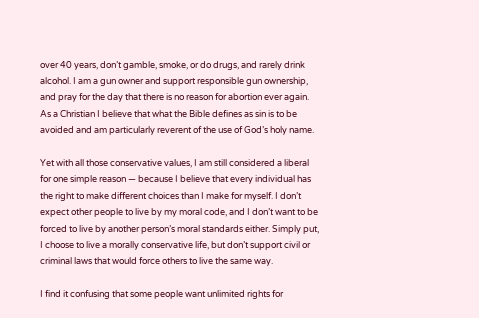over 40 years, don’t gamble, smoke, or do drugs, and rarely drink alcohol. I am a gun owner and support responsible gun ownership, and pray for the day that there is no reason for abortion ever again. As a Christian I believe that what the Bible defines as sin is to be avoided and am particularly reverent of the use of God’s holy name.

Yet with all those conservative values, I am still considered a liberal for one simple reason — because I believe that every individual has the right to make different choices than I make for myself. I don’t expect other people to live by my moral code, and I don’t want to be forced to live by another person’s moral standards either. Simply put, I choose to live a morally conservative life, but don’t support civil or criminal laws that would force others to live the same way.

I find it confusing that some people want unlimited rights for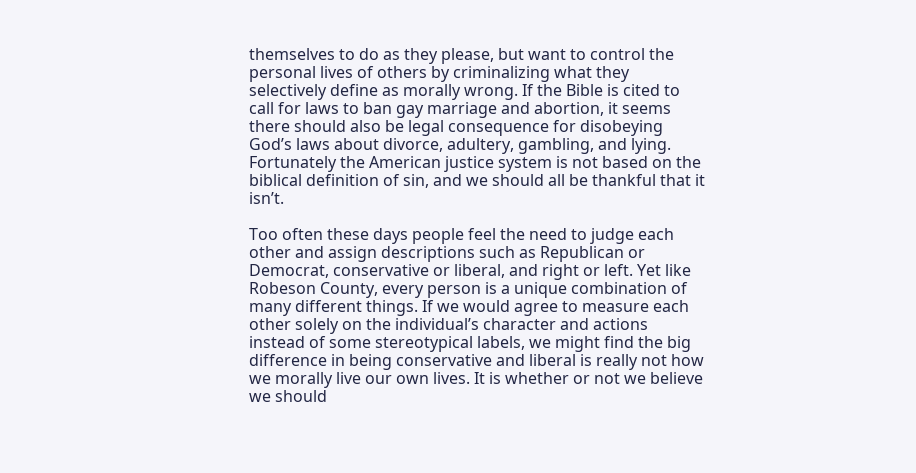themselves to do as they please, but want to control the personal lives of others by criminalizing what they selectively define as morally wrong. If the Bible is cited to call for laws to ban gay marriage and abortion, it seems there should also be legal consequence for disobeying God’s laws about divorce, adultery, gambling, and lying. Fortunately the American justice system is not based on the biblical definition of sin, and we should all be thankful that it isn’t.

Too often these days people feel the need to judge each other and assign descriptions such as Republican or Democrat, conservative or liberal, and right or left. Yet like Robeson County, every person is a unique combination of many different things. If we would agree to measure each other solely on the individual’s character and actions instead of some stereotypical labels, we might find the big difference in being conservative and liberal is really not how we morally live our own lives. It is whether or not we believe we should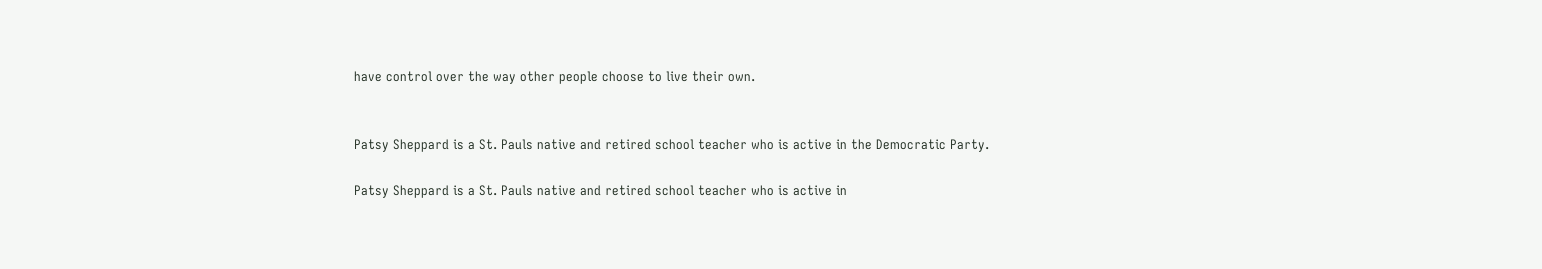have control over the way other people choose to live their own.


Patsy Sheppard is a St. Pauls native and retired school teacher who is active in the Democratic Party.

Patsy Sheppard is a St. Pauls native and retired school teacher who is active in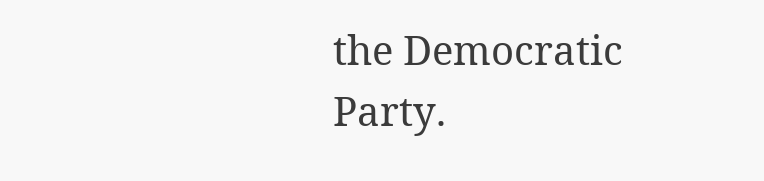the Democratic Party.